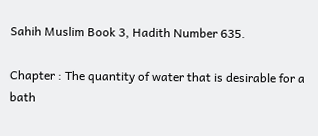Sahih Muslim Book 3, Hadith Number 635.

Chapter : The quantity of water that is desirable for a bath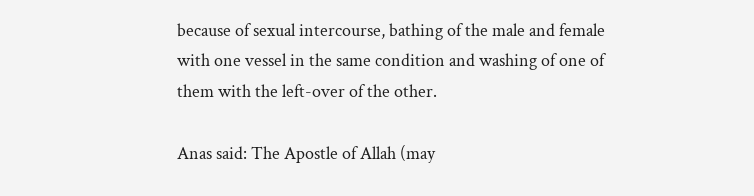because of sexual intercourse, bathing of the male and female with one vessel in the same condition and washing of one of them with the left-over of the other.

Anas said: The Apostle of Allah (may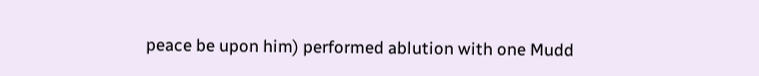peace be upon him) performed ablution with one Mudd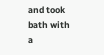and took bath with a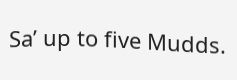Sa’ up to five Mudds.